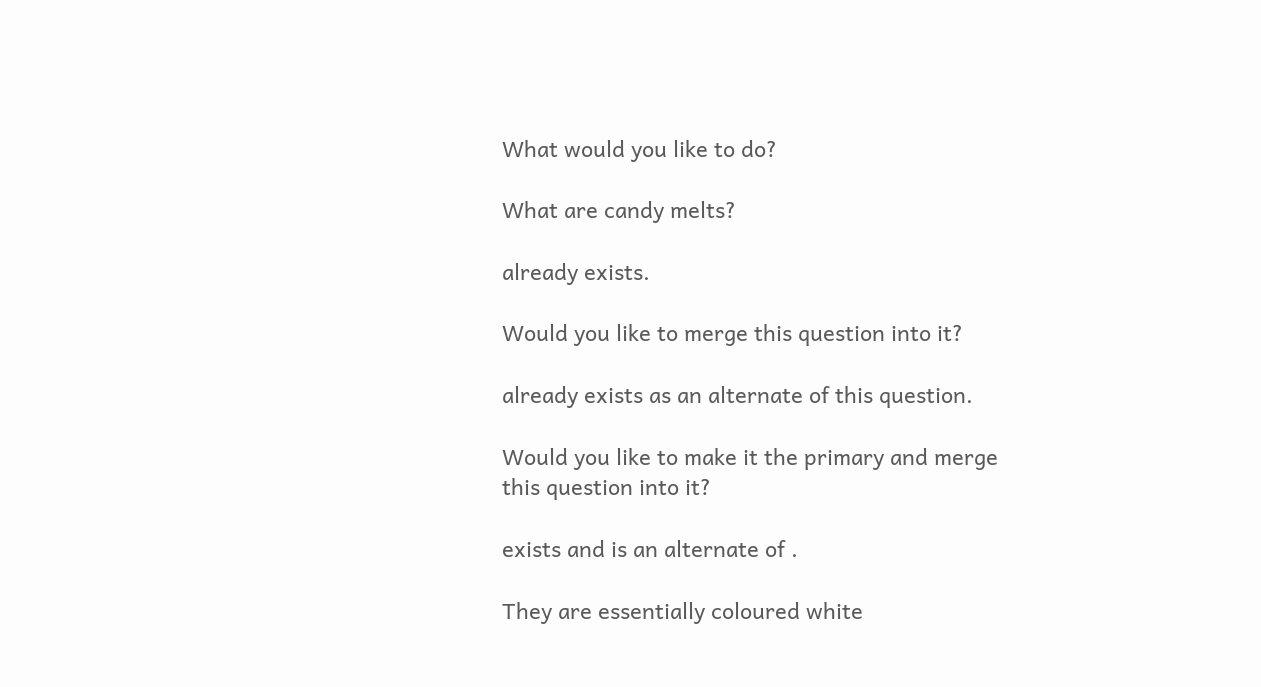What would you like to do?

What are candy melts?

already exists.

Would you like to merge this question into it?

already exists as an alternate of this question.

Would you like to make it the primary and merge this question into it?

exists and is an alternate of .

They are essentially coloured white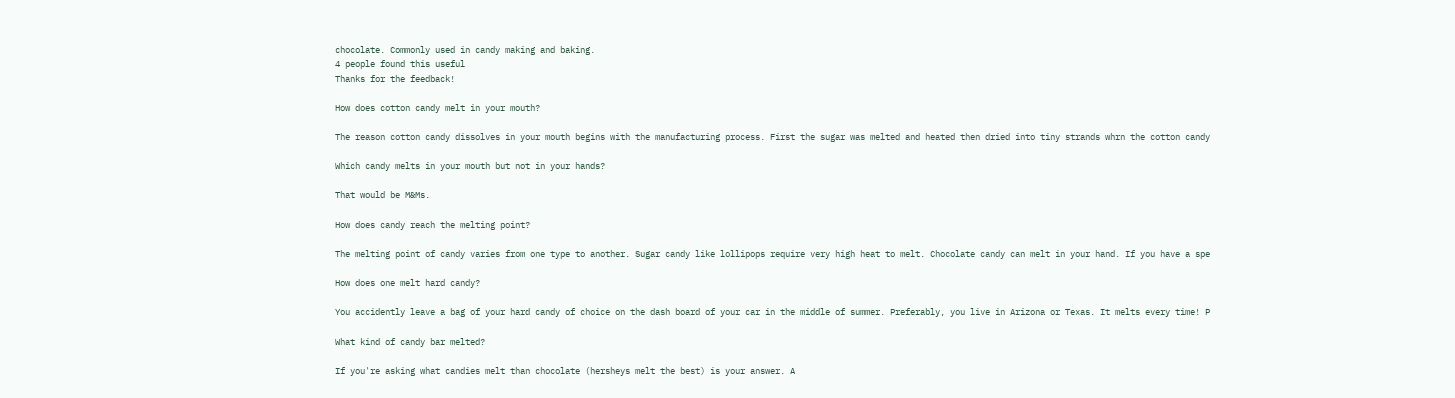chocolate. Commonly used in candy making and baking.
4 people found this useful
Thanks for the feedback!

How does cotton candy melt in your mouth?

The reason cotton candy dissolves in your mouth begins with the manufacturing process. First the sugar was melted and heated then dried into tiny strands whrn the cotton candy

Which candy melts in your mouth but not in your hands?

That would be M&Ms.

How does candy reach the melting point?

The melting point of candy varies from one type to another. Sugar candy like lollipops require very high heat to melt. Chocolate candy can melt in your hand. If you have a spe

How does one melt hard candy?

You accidently leave a bag of your hard candy of choice on the dash board of your car in the middle of summer. Preferably, you live in Arizona or Texas. It melts every time! P

What kind of candy bar melted?

If you're asking what candies melt than chocolate (hersheys melt the best) is your answer. A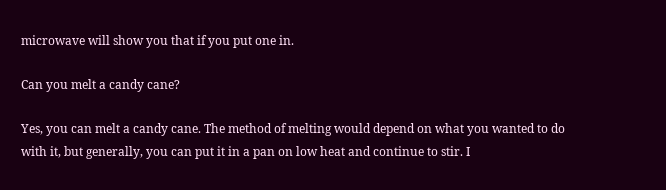microwave will show you that if you put one in.

Can you melt a candy cane?

Yes, you can melt a candy cane. The method of melting would depend on what you wanted to do with it, but generally, you can put it in a pan on low heat and continue to stir. I